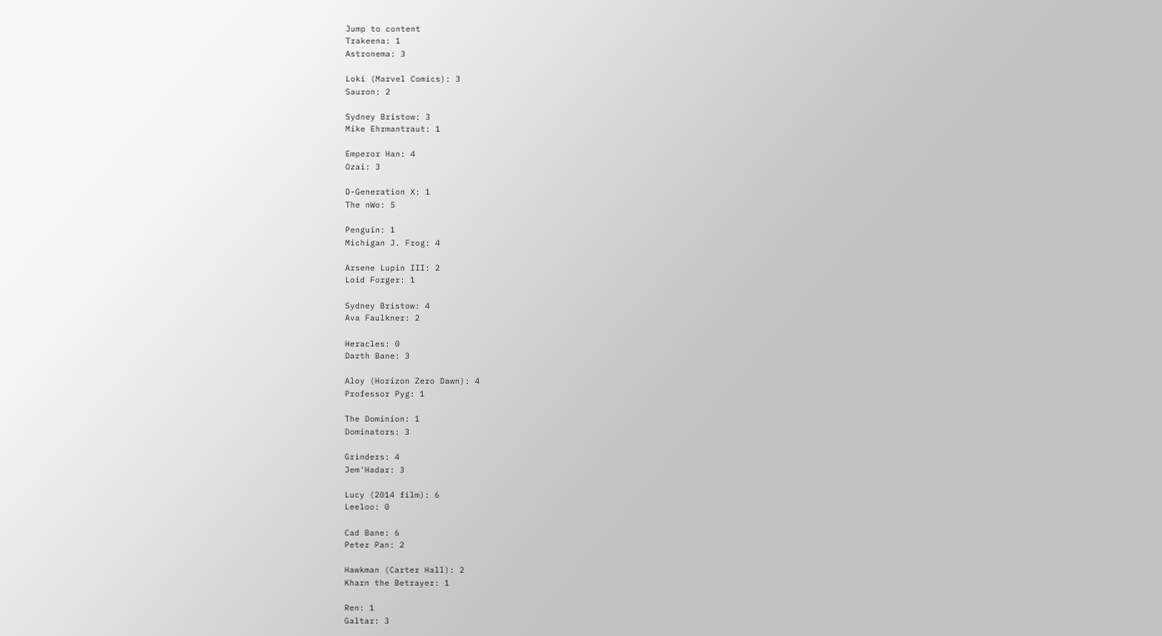Jump to content
Trakeena: 1
Astronema: 3

Loki (Marvel Comics): 3
Sauron: 2

Sydney Bristow: 3
Mike Ehrmantraut: 1

Emperor Han: 4
Ozai: 3

D-Generation X: 1
The nWo: 5

Penguin: 1
Michigan J. Frog: 4

Arsene Lupin III: 2
Loid Forger: 1

Sydney Bristow: 4
Ava Faulkner: 2

Heracles: 0
Darth Bane: 3

Aloy (Horizon Zero Dawn): 4
Professor Pyg: 1

The Dominion: 1
Dominators: 3

Grinders: 4
Jem'Hadar: 3

Lucy (2014 film): 6
Leeloo: 0

Cad Bane: 6
Peter Pan: 2

Hawkman (Carter Hall): 2
Kharn the Betrayer: 1

Ren: 1
Galtar: 3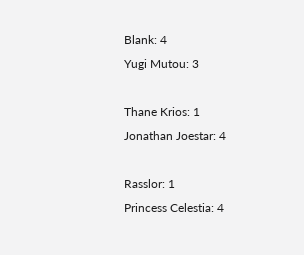Blank: 4
Yugi Mutou: 3

Thane Krios: 1
Jonathan Joestar: 4

Rasslor: 1
Princess Celestia: 4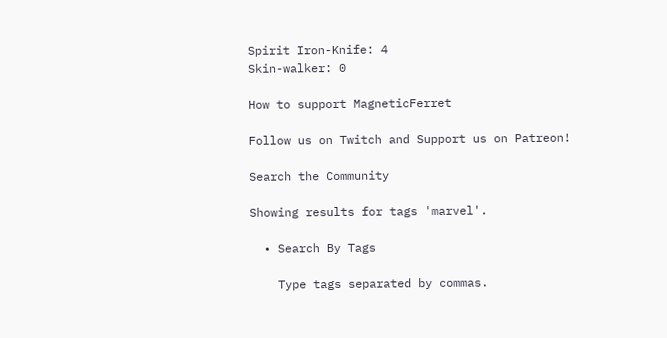Spirit Iron-Knife: 4
Skin-walker: 0

How to support MagneticFerret

Follow us on Twitch and Support us on Patreon!

Search the Community

Showing results for tags 'marvel'.

  • Search By Tags

    Type tags separated by commas.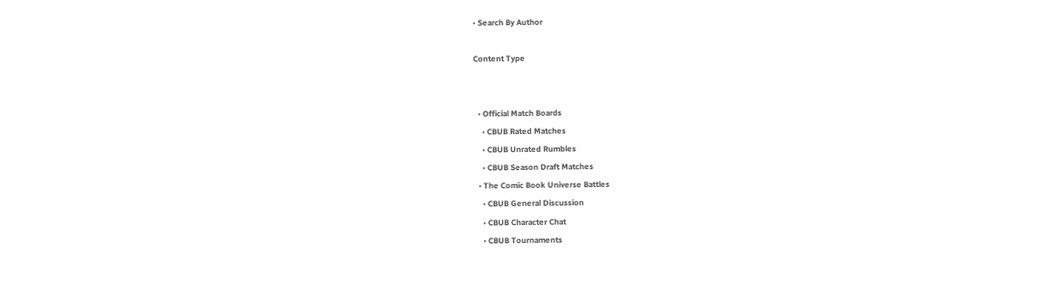• Search By Author

Content Type


  • Official Match Boards
    • CBUB Rated Matches
    • CBUB Unrated Rumbles
    • CBUB Season Draft Matches
  • The Comic Book Universe Battles
    • CBUB General Discussion
    • CBUB Character Chat
    • CBUB Tournaments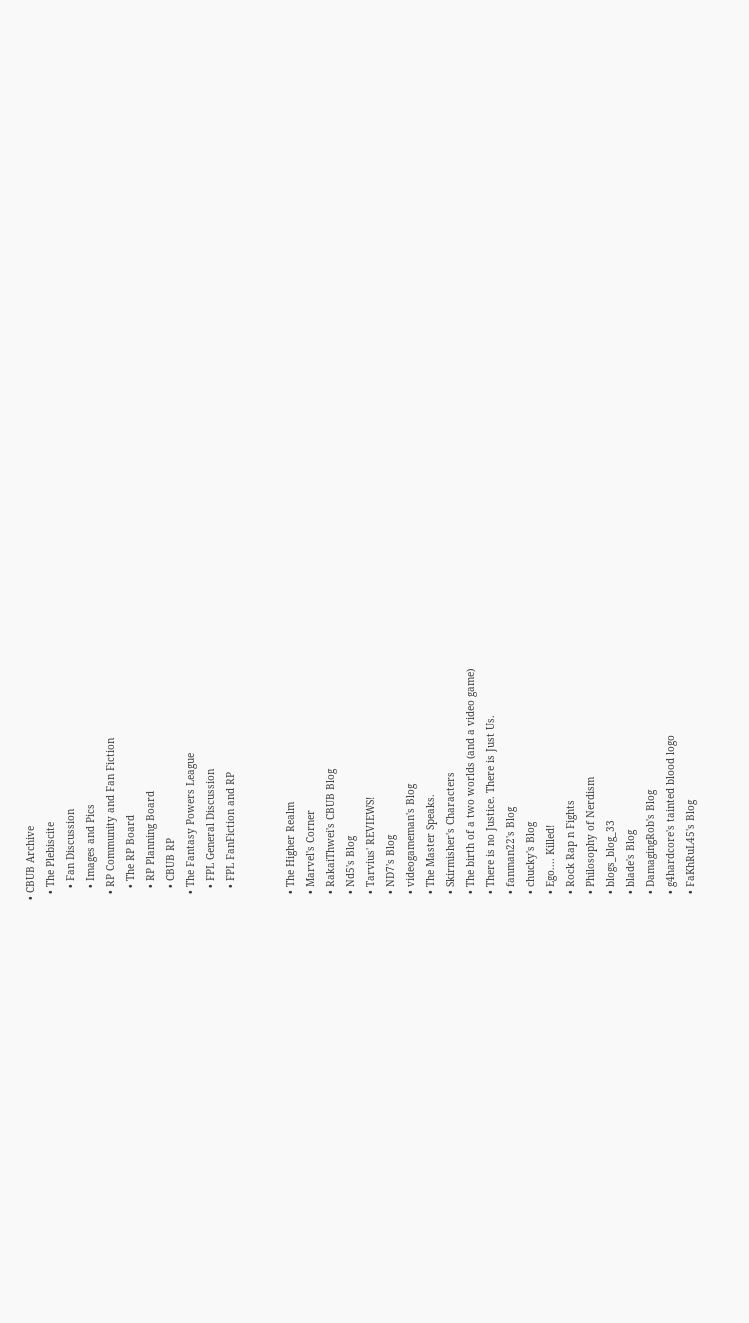• CBUB Archive
  • The Plebiscite
    • Fan Discussion
    • Images and Pics
  • RP Community and Fan Fiction
    • The RP Board
    • RP Planning Board
    • CBUB RP
  • The Fantasy Powers League
    • FPL General Discussion
    • FPL FanFiction and RP


  • The Higher Realm
  • Marvel's Corner
  • RakaiThwei's CBUB Blog
  • Nd5's Blog
  • Tarvius' REVIEWS!
  • ND7's Blog
  • videogameman's Blog
  • The Master Speaks.
  • Skirmisher's Characters
  • The birth of a two worlds (and a video game)
  • There is no Justice. There is Just Us.
  • fanman22's Blog
  • chucky's Blog
  • Ego.... Killed!
  • Rock Rap n Fights
  • Philosophy of Nerdism
  • blogs_blog_33
  • blade's Blog
  • DamagingRob's Blog
  • g4hardcore's tainted blood logo
  • FaKhRuL45's Blog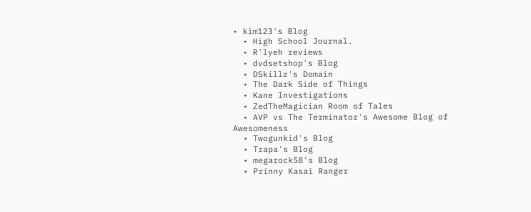• kim123's Blog
  • High School Journal.
  • R'lyeh reviews
  • dvdsetshop's Blog
  • DSkillz's Domain
  • The Dark Side of Things
  • Kane Investigations
  • ZedTheMagician Room of Tales
  • AVP vs The Terminator's Awesome Blog of Awesomeness
  • Twogunkid's Blog
  • Trapa's Blog
  • megarock58's Blog
  • Prinny Kasai Ranger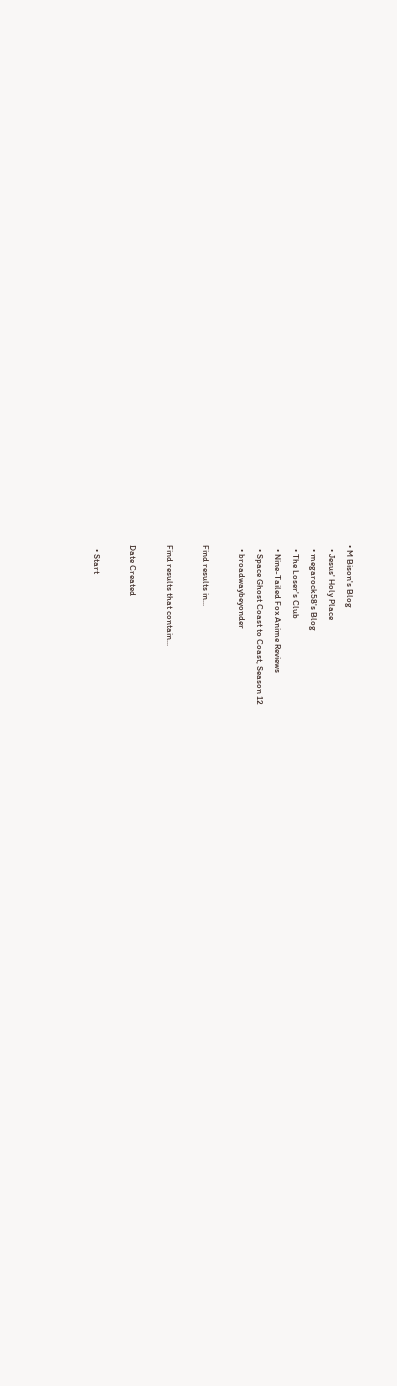• M Bison's Blog
  • Jesus' Holy Place
  • megarock58's Blog
  • The Loser's Club
  • Nine-Tailed Fox Anime Reviews
  • Space Ghost Coast to Coast, Season 12
  • broadwaybeyonder

Find results in...

Find results that contain...

Date Created

  • Start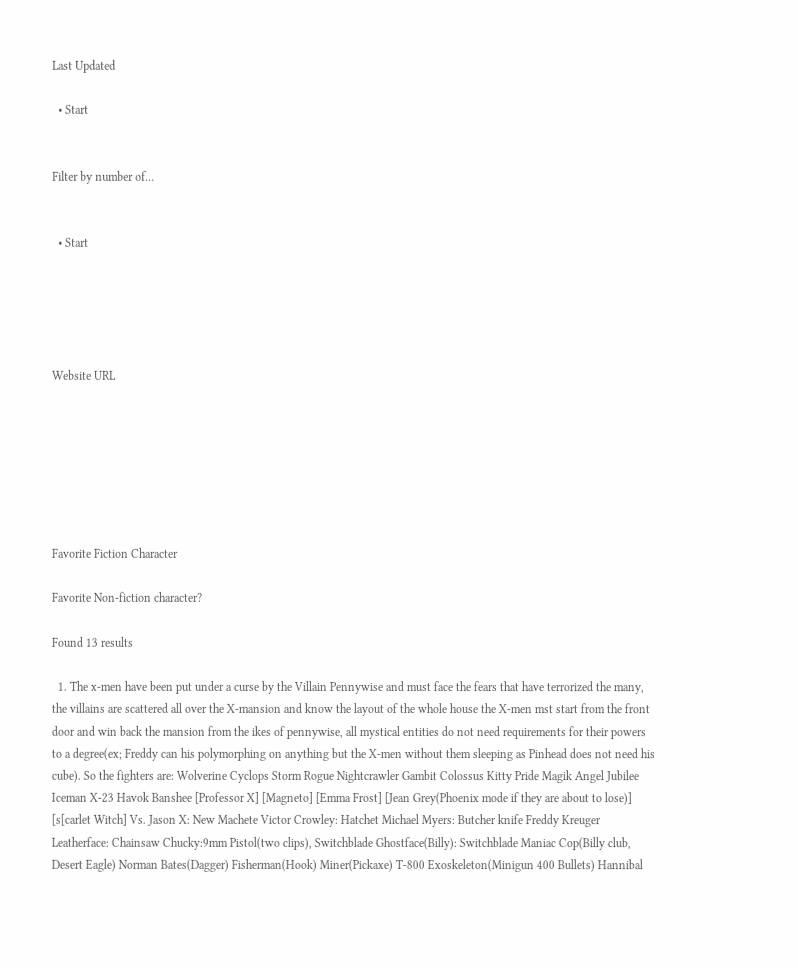Last Updated

  • Start


Filter by number of...


  • Start





Website URL







Favorite Fiction Character

Favorite Non-fiction character?

Found 13 results

  1. The x-men have been put under a curse by the Villain Pennywise and must face the fears that have terrorized the many, the villains are scattered all over the X-mansion and know the layout of the whole house the X-men mst start from the front door and win back the mansion from the ikes of pennywise, all mystical entities do not need requirements for their powers to a degree(ex; Freddy can his polymorphing on anything but the X-men without them sleeping as Pinhead does not need his cube). So the fighters are: Wolverine Cyclops Storm Rogue Nightcrawler Gambit Colossus Kitty Pride Magik Angel Jubilee Iceman X-23 Havok Banshee [Professor X] [Magneto] [Emma Frost] [Jean Grey(Phoenix mode if they are about to lose)] [s[carlet Witch] Vs. Jason X: New Machete Victor Crowley: Hatchet Michael Myers: Butcher knife Freddy Kreuger Leatherface: Chainsaw Chucky:9mm Pistol(two clips), Switchblade Ghostface(Billy): Switchblade Maniac Cop(Billy club, Desert Eagle) Norman Bates(Dagger) Fisherman(Hook) Miner(Pickaxe) T-800 Exoskeleton(Minigun 400 Bullets) Hannibal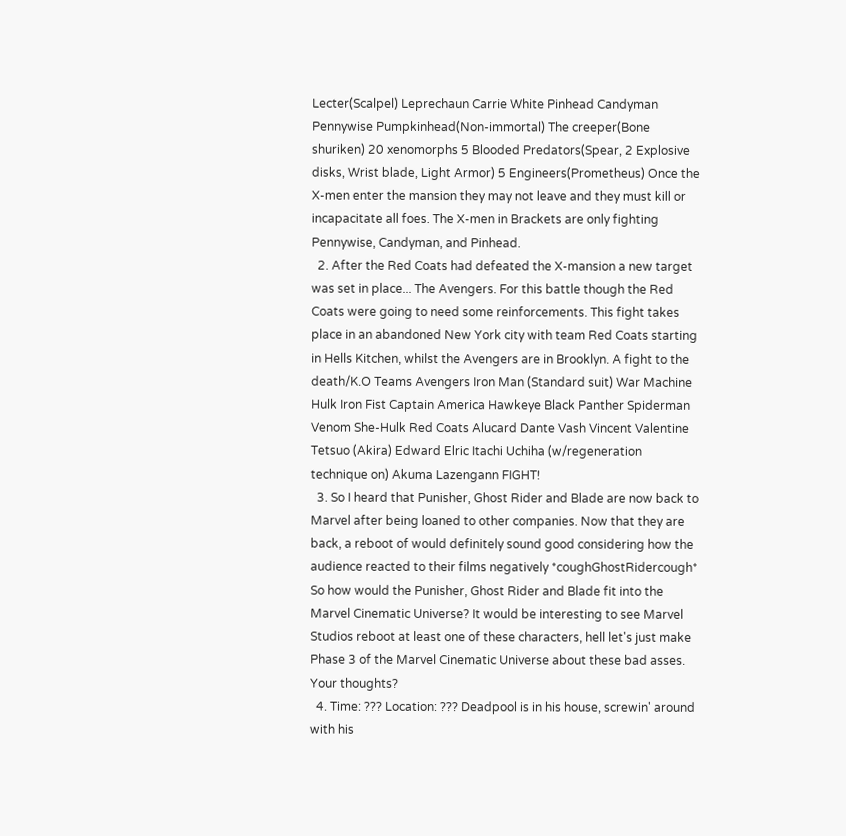Lecter(Scalpel) Leprechaun Carrie White Pinhead Candyman Pennywise Pumpkinhead(Non-immortal) The creeper(Bone shuriken) 20 xenomorphs 5 Blooded Predators(Spear, 2 Explosive disks, Wrist blade, Light Armor) 5 Engineers(Prometheus) Once the X-men enter the mansion they may not leave and they must kill or incapacitate all foes. The X-men in Brackets are only fighting Pennywise, Candyman, and Pinhead.
  2. After the Red Coats had defeated the X-mansion a new target was set in place... The Avengers. For this battle though the Red Coats were going to need some reinforcements. This fight takes place in an abandoned New York city with team Red Coats starting in Hells Kitchen, whilst the Avengers are in Brooklyn. A fight to the death/K.O Teams Avengers Iron Man (Standard suit) War Machine Hulk Iron Fist Captain America Hawkeye Black Panther Spiderman Venom She-Hulk Red Coats Alucard Dante Vash Vincent Valentine Tetsuo (Akira) Edward Elric Itachi Uchiha (w/regeneration technique on) Akuma Lazengann FIGHT!
  3. So I heard that Punisher, Ghost Rider and Blade are now back to Marvel after being loaned to other companies. Now that they are back, a reboot of would definitely sound good considering how the audience reacted to their films negatively *coughGhostRidercough* So how would the Punisher, Ghost Rider and Blade fit into the Marvel Cinematic Universe? It would be interesting to see Marvel Studios reboot at least one of these characters, hell let's just make Phase 3 of the Marvel Cinematic Universe about these bad asses. Your thoughts?
  4. Time: ??? Location: ??? Deadpool is in his house, screwin' around with his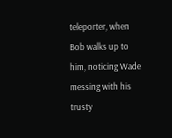teleporter, when Bob walks up to him, noticing Wade messing with his trusty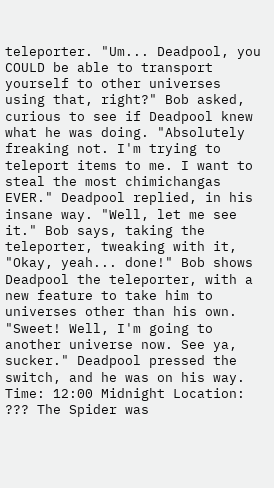teleporter. "Um... Deadpool, you COULD be able to transport yourself to other universes using that, right?" Bob asked, curious to see if Deadpool knew what he was doing. "Absolutely freaking not. I'm trying to teleport items to me. I want to steal the most chimichangas EVER." Deadpool replied, in his insane way. "Well, let me see it." Bob says, taking the teleporter, tweaking with it, "Okay, yeah... done!" Bob shows Deadpool the teleporter, with a new feature to take him to universes other than his own. "Sweet! Well, I'm going to another universe now. See ya, sucker." Deadpool pressed the switch, and he was on his way. Time: 12:00 Midnight Location: ??? The Spider was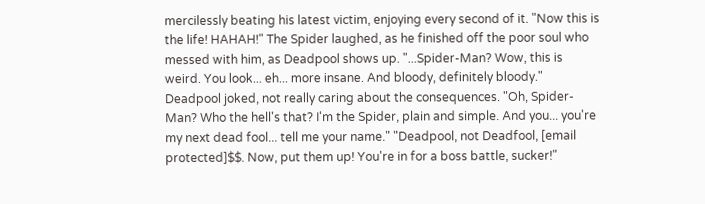mercilessly beating his latest victim, enjoying every second of it. "Now this is the life! HAHAH!" The Spider laughed, as he finished off the poor soul who messed with him, as Deadpool shows up. "...Spider-Man? Wow, this is weird. You look... eh... more insane. And bloody, definitely bloody." Deadpool joked, not really caring about the consequences. "Oh, Spider-Man? Who the hell's that? I'm the Spider, plain and simple. And you... you're my next dead fool... tell me your name." "Deadpool, not Deadfool, [email protected]$$. Now, put them up! You're in for a boss battle, sucker!"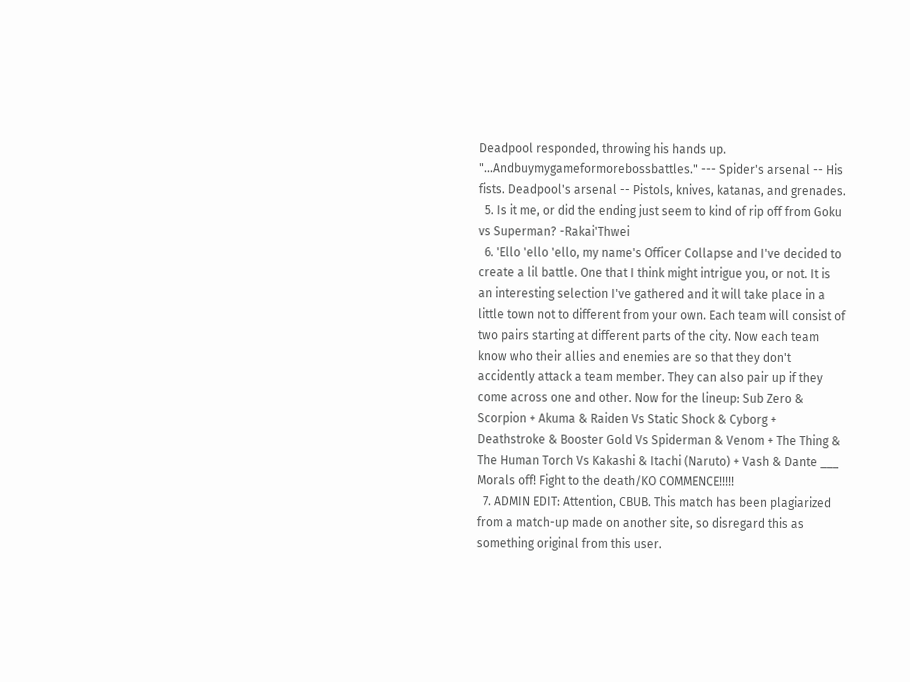Deadpool responded, throwing his hands up. "...Andbuymygameformorebossbattles." --- Spider's arsenal -- His fists. Deadpool's arsenal -- Pistols, knives, katanas, and grenades.
  5. Is it me, or did the ending just seem to kind of rip off from Goku vs Superman? -Rakai'Thwei
  6. 'Ello 'ello 'ello, my name's Officer Collapse and I've decided to create a lil battle. One that I think might intrigue you, or not. It is an interesting selection I've gathered and it will take place in a little town not to different from your own. Each team will consist of two pairs starting at different parts of the city. Now each team know who their allies and enemies are so that they don't accidently attack a team member. They can also pair up if they come across one and other. Now for the lineup: Sub Zero & Scorpion + Akuma & Raiden Vs Static Shock & Cyborg + Deathstroke & Booster Gold Vs Spiderman & Venom + The Thing & The Human Torch Vs Kakashi & Itachi (Naruto) + Vash & Dante ___ Morals off! Fight to the death/KO COMMENCE!!!!!
  7. ADMIN EDIT: Attention, CBUB. This match has been plagiarized from a match-up made on another site, so disregard this as something original from this user.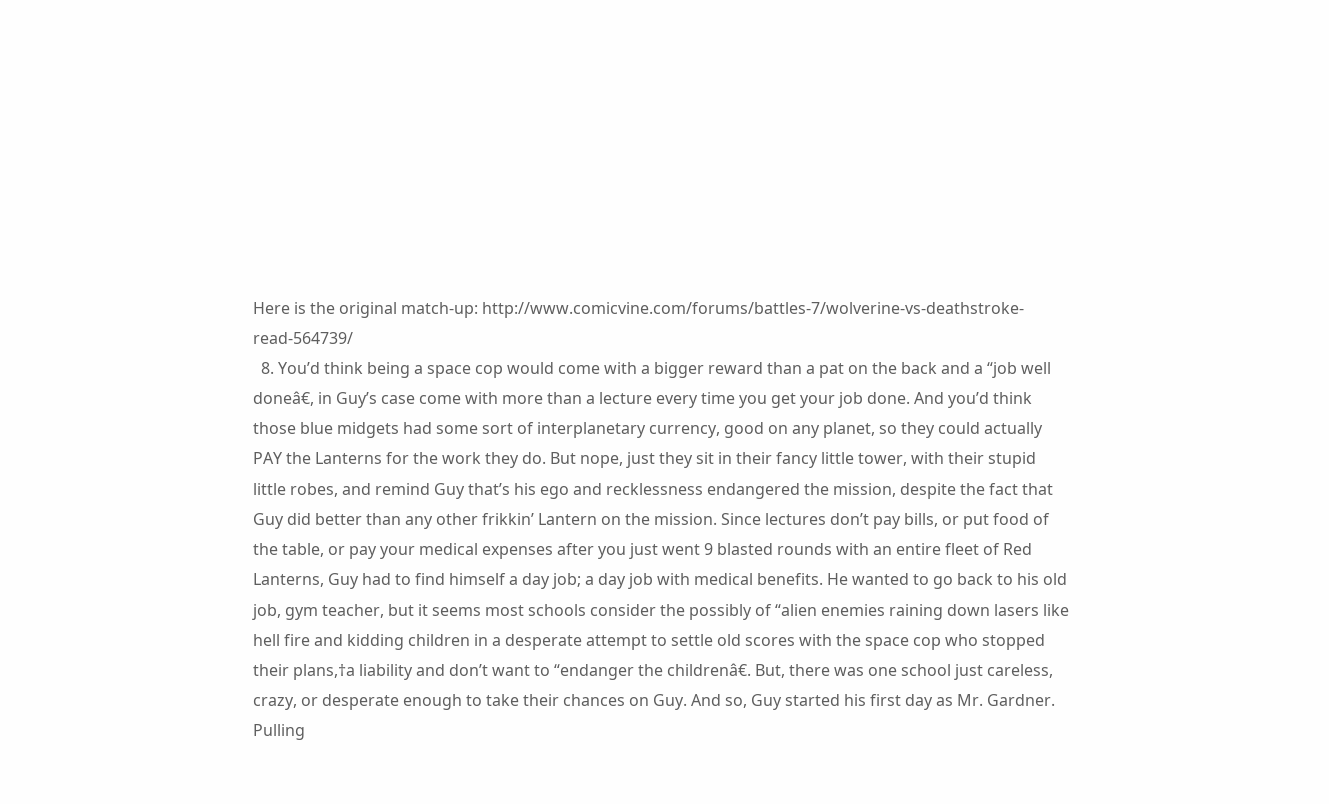Here is the original match-up: http://www.comicvine.com/forums/battles-7/wolverine-vs-deathstroke-read-564739/
  8. You’d think being a space cop would come with a bigger reward than a pat on the back and a “job well doneâ€, in Guy’s case come with more than a lecture every time you get your job done. And you’d think those blue midgets had some sort of interplanetary currency, good on any planet, so they could actually PAY the Lanterns for the work they do. But nope, just they sit in their fancy little tower, with their stupid little robes, and remind Guy that’s his ego and recklessness endangered the mission, despite the fact that Guy did better than any other frikkin’ Lantern on the mission. Since lectures don’t pay bills, or put food of the table, or pay your medical expenses after you just went 9 blasted rounds with an entire fleet of Red Lanterns, Guy had to find himself a day job; a day job with medical benefits. He wanted to go back to his old job, gym teacher, but it seems most schools consider the possibly of “alien enemies raining down lasers like hell fire and kidding children in a desperate attempt to settle old scores with the space cop who stopped their plans,†a liability and don’t want to “endanger the childrenâ€. But, there was one school just careless, crazy, or desperate enough to take their chances on Guy. And so, Guy started his first day as Mr. Gardner. Pulling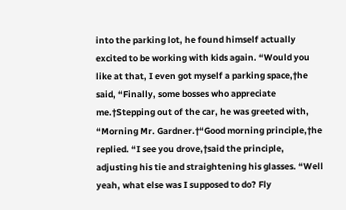into the parking lot, he found himself actually excited to be working with kids again. “Would you like at that, I even got myself a parking space,†he said, “Finally, some bosses who appreciate me.†Stepping out of the car, he was greeted with, “Morning Mr. Gardner.†“Good morning principle,†he replied. “I see you drove,†said the principle, adjusting his tie and straightening his glasses. “Well yeah, what else was I supposed to do? Fly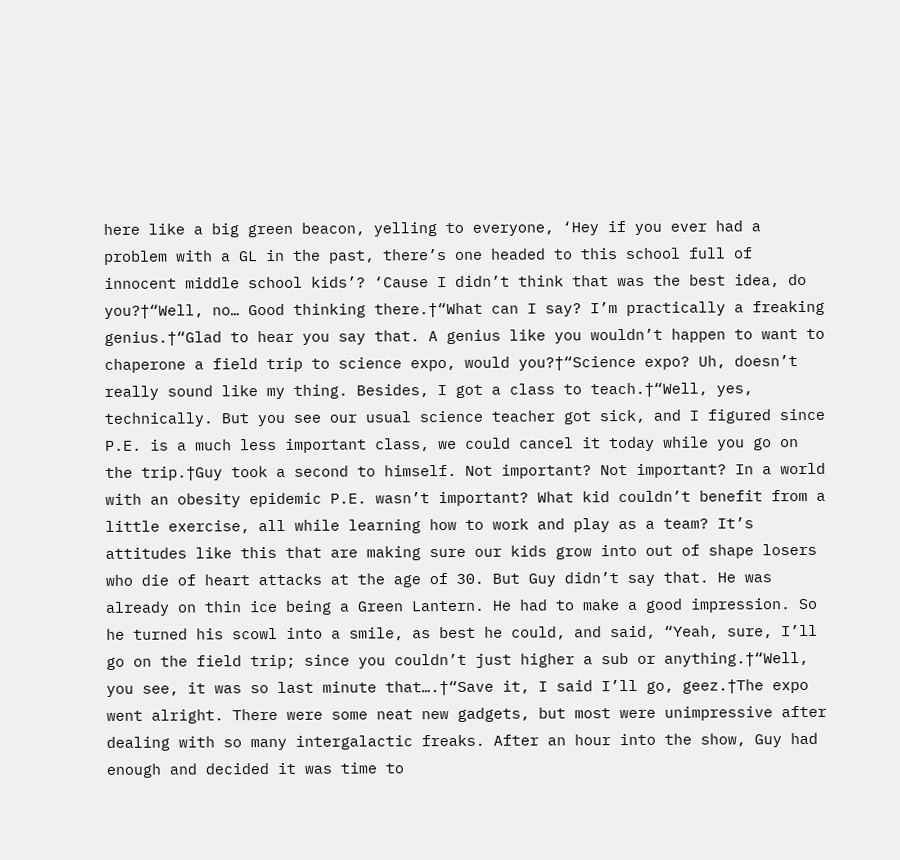here like a big green beacon, yelling to everyone, ‘Hey if you ever had a problem with a GL in the past, there’s one headed to this school full of innocent middle school kids’? ‘Cause I didn’t think that was the best idea, do you?†“Well, no… Good thinking there.†“What can I say? I’m practically a freaking genius.†“Glad to hear you say that. A genius like you wouldn’t happen to want to chaperone a field trip to science expo, would you?†“Science expo? Uh, doesn’t really sound like my thing. Besides, I got a class to teach.†“Well, yes, technically. But you see our usual science teacher got sick, and I figured since P.E. is a much less important class, we could cancel it today while you go on the trip.†Guy took a second to himself. Not important? Not important? In a world with an obesity epidemic P.E. wasn’t important? What kid couldn’t benefit from a little exercise, all while learning how to work and play as a team? It’s attitudes like this that are making sure our kids grow into out of shape losers who die of heart attacks at the age of 30. But Guy didn’t say that. He was already on thin ice being a Green Lantern. He had to make a good impression. So he turned his scowl into a smile, as best he could, and said, “Yeah, sure, I’ll go on the field trip; since you couldn’t just higher a sub or anything.†“Well, you see, it was so last minute that….†“Save it, I said I’ll go, geez.†The expo went alright. There were some neat new gadgets, but most were unimpressive after dealing with so many intergalactic freaks. After an hour into the show, Guy had enough and decided it was time to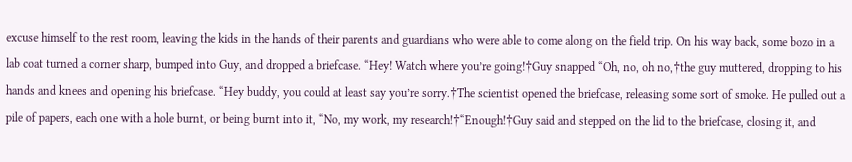excuse himself to the rest room, leaving the kids in the hands of their parents and guardians who were able to come along on the field trip. On his way back, some bozo in a lab coat turned a corner sharp, bumped into Guy, and dropped a briefcase. “Hey! Watch where you’re going!†Guy snapped “Oh, no, oh no,†the guy muttered, dropping to his hands and knees and opening his briefcase. “Hey buddy, you could at least say you’re sorry.†The scientist opened the briefcase, releasing some sort of smoke. He pulled out a pile of papers, each one with a hole burnt, or being burnt into it, “No, my work, my research!†“Enough!†Guy said and stepped on the lid to the briefcase, closing it, and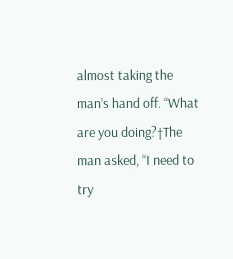almost taking the man’s hand off. “What are you doing?†The man asked, “I need to try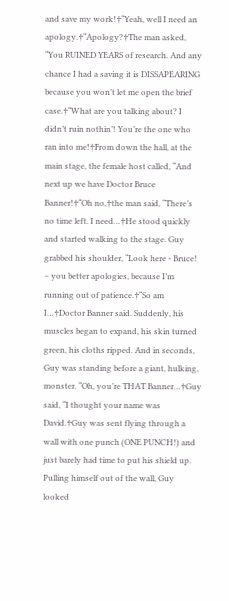and save my work!†“Yeah, well I need an apology.†“Apology?†The man asked, “You RUINED YEARS of research. And any chance I had a saving it is DISSAPEARING because you won’t let me open the brief case.†“What are you talking about? I didn’t ruin nothin’! You’re the one who ran into me!†From down the hall, at the main stage, the female host called, “And next up we have Doctor Bruce Banner!†“Oh no,†the man said, “There’s no time left. I need…†He stood quickly and started walking to the stage. Guy grabbed his shoulder, “Look here - Bruce! – you better apologies, because I’m running out of patience.†“So am I…†Doctor Banner said. Suddenly, his muscles began to expand, his skin turned green, his cloths ripped. And in seconds, Guy was standing before a giant, hulking, monster. “Oh, you’re THAT Banner…†Guy said, “I thought your name was David.†Guy was sent flying through a wall with one punch (ONE PUNCH!) and just barely had time to put his shield up. Pulling himself out of the wall, Guy looked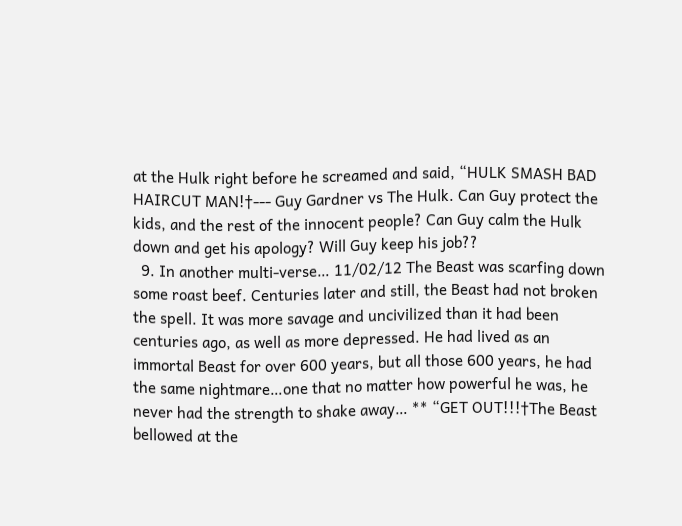at the Hulk right before he screamed and said, “HULK SMASH BAD HAIRCUT MAN!†--- Guy Gardner vs The Hulk. Can Guy protect the kids, and the rest of the innocent people? Can Guy calm the Hulk down and get his apology? Will Guy keep his job??
  9. In another multi-verse… 11/02/12 The Beast was scarfing down some roast beef. Centuries later and still, the Beast had not broken the spell. It was more savage and uncivilized than it had been centuries ago, as well as more depressed. He had lived as an immortal Beast for over 600 years, but all those 600 years, he had the same nightmare…one that no matter how powerful he was, he never had the strength to shake away… ** “GET OUT!!!†The Beast bellowed at the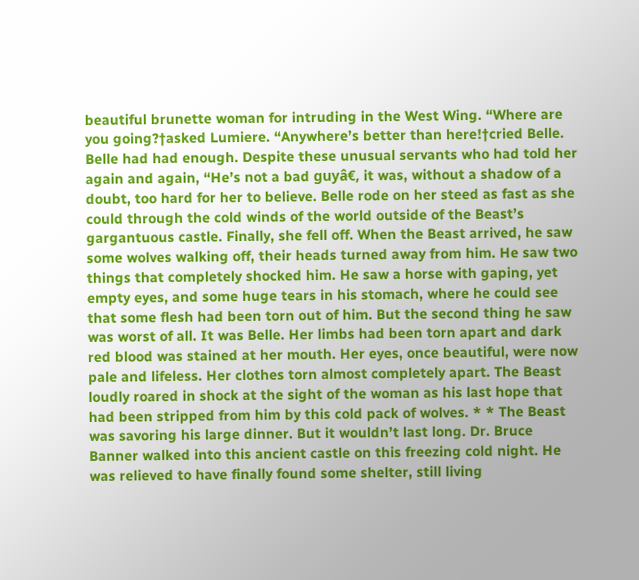beautiful brunette woman for intruding in the West Wing. “Where are you going?†asked Lumiere. “Anywhere’s better than here!†cried Belle. Belle had had enough. Despite these unusual servants who had told her again and again, “He’s not a bad guyâ€, it was, without a shadow of a doubt, too hard for her to believe. Belle rode on her steed as fast as she could through the cold winds of the world outside of the Beast’s gargantuous castle. Finally, she fell off. When the Beast arrived, he saw some wolves walking off, their heads turned away from him. He saw two things that completely shocked him. He saw a horse with gaping, yet empty eyes, and some huge tears in his stomach, where he could see that some flesh had been torn out of him. But the second thing he saw was worst of all. It was Belle. Her limbs had been torn apart and dark red blood was stained at her mouth. Her eyes, once beautiful, were now pale and lifeless. Her clothes torn almost completely apart. The Beast loudly roared in shock at the sight of the woman as his last hope that had been stripped from him by this cold pack of wolves. * * The Beast was savoring his large dinner. But it wouldn’t last long. Dr. Bruce Banner walked into this ancient castle on this freezing cold night. He was relieved to have finally found some shelter, still living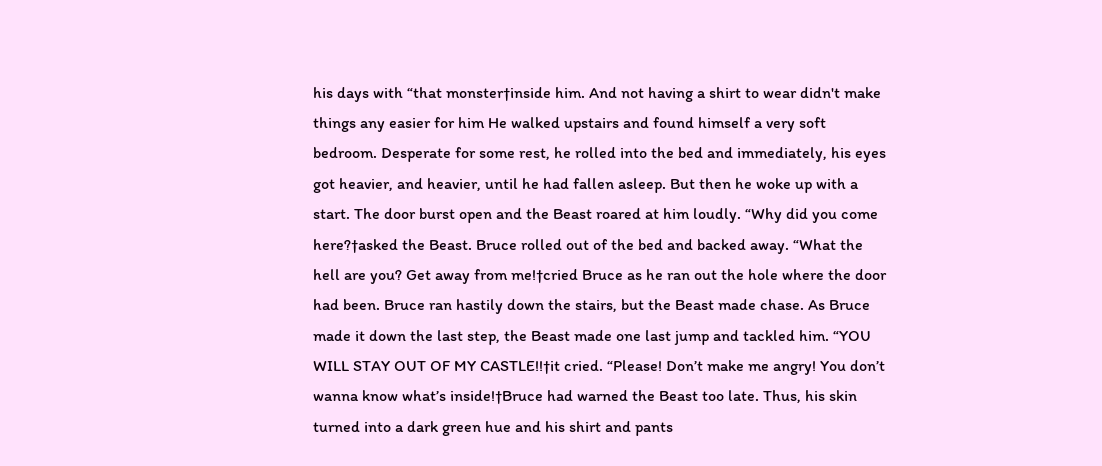his days with “that monster†inside him. And not having a shirt to wear didn't make things any easier for him He walked upstairs and found himself a very soft bedroom. Desperate for some rest, he rolled into the bed and immediately, his eyes got heavier, and heavier, until he had fallen asleep. But then he woke up with a start. The door burst open and the Beast roared at him loudly. “Why did you come here?†asked the Beast. Bruce rolled out of the bed and backed away. “What the hell are you? Get away from me!†cried Bruce as he ran out the hole where the door had been. Bruce ran hastily down the stairs, but the Beast made chase. As Bruce made it down the last step, the Beast made one last jump and tackled him. “YOU WILL STAY OUT OF MY CASTLE!!†it cried. “Please! Don’t make me angry! You don’t wanna know what’s inside!†Bruce had warned the Beast too late. Thus, his skin turned into a dark green hue and his shirt and pants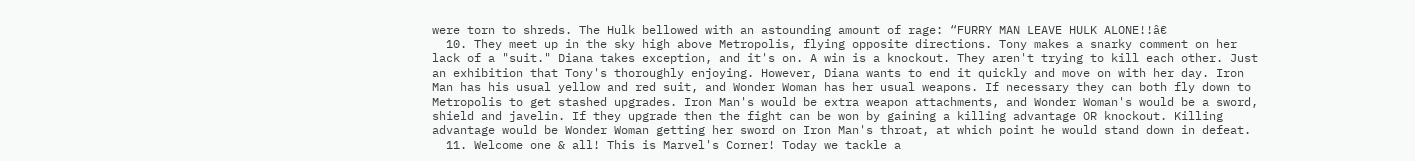were torn to shreds. The Hulk bellowed with an astounding amount of rage: “FURRY MAN LEAVE HULK ALONE!!â€
  10. They meet up in the sky high above Metropolis, flying opposite directions. Tony makes a snarky comment on her lack of a "suit." Diana takes exception, and it's on. A win is a knockout. They aren't trying to kill each other. Just an exhibition that Tony's thoroughly enjoying. However, Diana wants to end it quickly and move on with her day. Iron Man has his usual yellow and red suit, and Wonder Woman has her usual weapons. If necessary they can both fly down to Metropolis to get stashed upgrades. Iron Man's would be extra weapon attachments, and Wonder Woman's would be a sword, shield and javelin. If they upgrade then the fight can be won by gaining a killing advantage OR knockout. Killing advantage would be Wonder Woman getting her sword on Iron Man's throat, at which point he would stand down in defeat.
  11. Welcome one & all! This is Marvel's Corner! Today we tackle a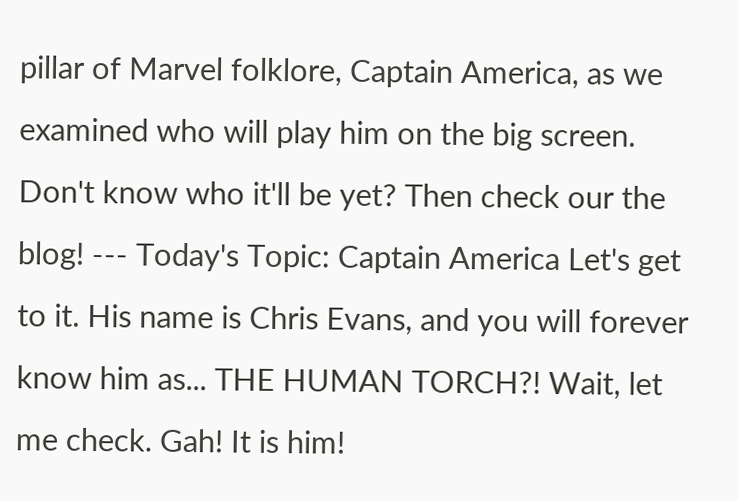pillar of Marvel folklore, Captain America, as we examined who will play him on the big screen. Don't know who it'll be yet? Then check our the blog! --- Today's Topic: Captain America Let's get to it. His name is Chris Evans, and you will forever know him as... THE HUMAN TORCH?! Wait, let me check. Gah! It is him!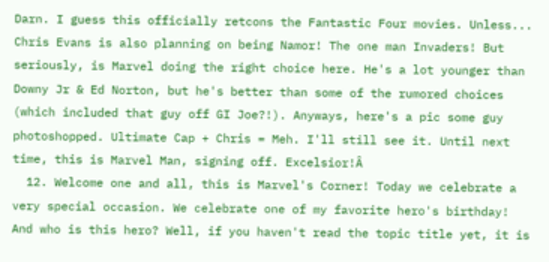Darn. I guess this officially retcons the Fantastic Four movies. Unless... Chris Evans is also planning on being Namor! The one man Invaders! But seriously, is Marvel doing the right choice here. He's a lot younger than Downy Jr & Ed Norton, but he's better than some of the rumored choices (which included that guy off GI Joe?!). Anyways, here's a pic some guy photoshopped. Ultimate Cap + Chris = Meh. I'll still see it. Until next time, this is Marvel Man, signing off. Excelsior!Â
  12. Welcome one and all, this is Marvel's Corner! Today we celebrate a very special occasion. We celebrate one of my favorite hero's birthday! And who is this hero? Well, if you haven't read the topic title yet, it is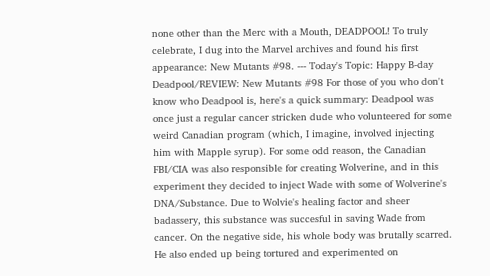none other than the Merc with a Mouth, DEADPOOL! To truly celebrate, I dug into the Marvel archives and found his first appearance: New Mutants #98. --- Today's Topic: Happy B-day Deadpool/REVIEW: New Mutants #98 For those of you who don't know who Deadpool is, here's a quick summary: Deadpool was once just a regular cancer stricken dude who volunteered for some weird Canadian program (which, I imagine, involved injecting him with Mapple syrup). For some odd reason, the Canadian FBI/CIA was also responsible for creating Wolverine, and in this experiment they decided to inject Wade with some of Wolverine's DNA/Substance. Due to Wolvie's healing factor and sheer badassery, this substance was succesful in saving Wade from cancer. On the negative side, his whole body was brutally scarred. He also ended up being tortured and experimented on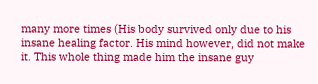many more times (His body survived only due to his insane healing factor. His mind however, did not make it. This whole thing made him the insane guy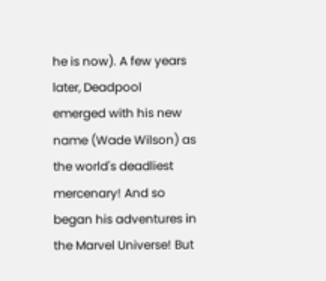he is now). A few years later, Deadpool emerged with his new name (Wade Wilson) as the world's deadliest mercenary! And so began his adventures in the Marvel Universe! But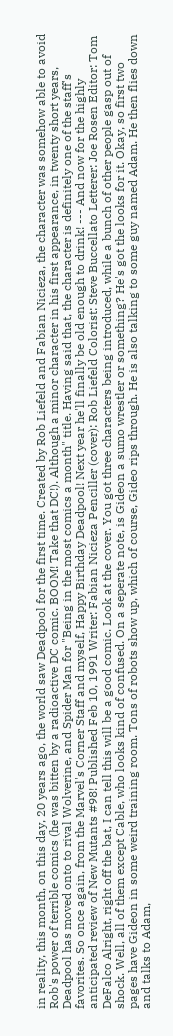in reality, this month, on this day, 20 years ago, the world saw Deadpool for the first time. Created by Rob Liefeld and Fabian Nicieza, the character was somehow able to avoid Rob's power of terrible comics (he was bitten by a radioactive DC comic. BOOM! Take that DC!). Although a minor character in his first appearance, in twenty short years, Deadpool has moved onto to rival Wolverine, and Spider Man for "Being in the most comics a month" title. Having said that, the character is definitely one of the staff's favorites. So once again, from the Marvel's Corner Staff and myself, Happy Birthday Deadpool! Next year he'll finally be old enough to drink! --- And now for the highly anticipated review of New Mutants #98! Published Feb 10, 1991 Writer: Fabian Nicieza Penciller (cover): Rob Liefeld Colorist: Steve Buccellato Letterer: Joe Rosen Editor: Tom DeFalco Alright, right off the bat, I can tell this will be a good comic. Look at the cover. You got three characters being introduced, while a bunch of other people gasp out of shock. Well, all of them except Cable, who looks kind of confused. On a seperate note, is Gideon a sumo wrestler or something? He's got the looks for it. Okay, so first two pages have Gideon in some weird training room. Tons of robots show up, which of course, Gideo rips through. He is also talking to some guy named Adam. He then flies down and talks to Adam,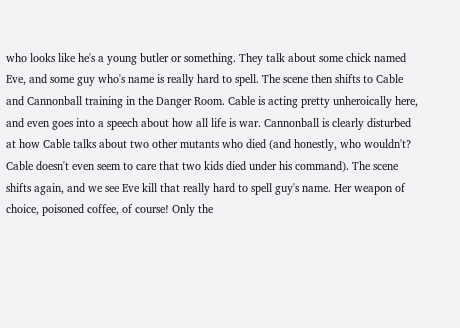who looks like he's a young butler or something. They talk about some chick named Eve, and some guy who's name is really hard to spell. The scene then shifts to Cable and Cannonball training in the Danger Room. Cable is acting pretty unheroically here, and even goes into a speech about how all life is war. Cannonball is clearly disturbed at how Cable talks about two other mutants who died (and honestly, who wouldn't? Cable doesn't even seem to care that two kids died under his command). The scene shifts again, and we see Eve kill that really hard to spell guy's name. Her weapon of choice, poisoned coffee, of course! Only the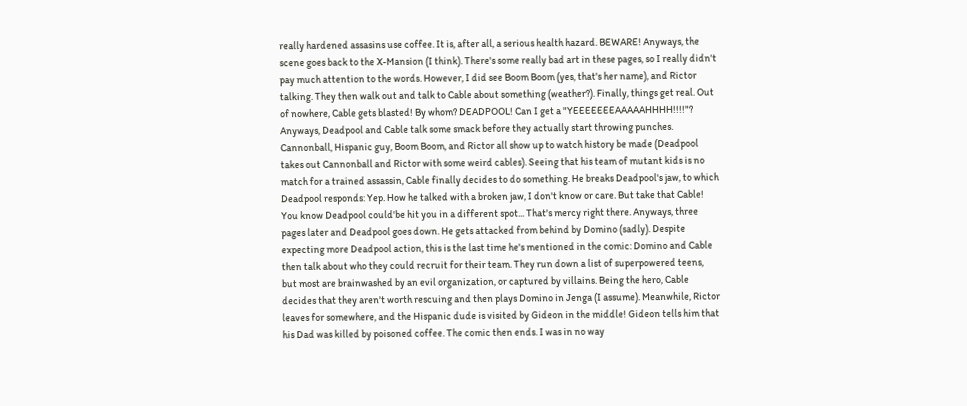really hardened assasins use coffee. It is, after all, a serious health hazard. BEWARE! Anyways, the scene goes back to the X-Mansion (I think). There's some really bad art in these pages, so I really didn't pay much attention to the words. However, I did see Boom Boom (yes, that's her name), and Rictor talking. They then walk out and talk to Cable about something (weather?). Finally, things get real. Out of nowhere, Cable gets blasted! By whom? DEADPOOL! Can I get a "YEEEEEEEAAAAAHHHH!!!!"? Anyways, Deadpool and Cable talk some smack before they actually start throwing punches. Cannonball, Hispanic guy, Boom Boom, and Rictor all show up to watch history be made (Deadpool takes out Cannonball and Rictor with some weird cables). Seeing that his team of mutant kids is no match for a trained assassin, Cable finally decides to do something. He breaks Deadpool's jaw, to which Deadpool responds: Yep. How he talked with a broken jaw, I don't know or care. But take that Cable! You know Deadpool could'be hit you in a different spot... That's mercy right there. Anyways, three pages later and Deadpool goes down. He gets attacked from behind by Domino (sadly). Despite expecting more Deadpool action, this is the last time he's mentioned in the comic: Domino and Cable then talk about who they could recruit for their team. They run down a list of superpowered teens, but most are brainwashed by an evil organization, or captured by villains. Being the hero, Cable decides that they aren't worth rescuing and then plays Domino in Jenga (I assume). Meanwhile, Rictor leaves for somewhere, and the Hispanic dude is visited by Gideon in the middle! Gideon tells him that his Dad was killed by poisoned coffee. The comic then ends. I was in no way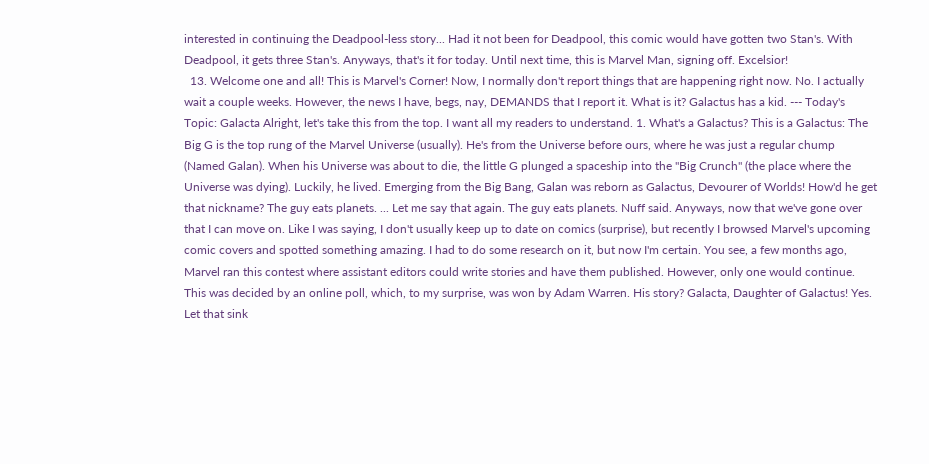interested in continuing the Deadpool-less story... Had it not been for Deadpool, this comic would have gotten two Stan's. With Deadpool, it gets three Stan's. Anyways, that's it for today. Until next time, this is Marvel Man, signing off. Excelsior!
  13. Welcome one and all! This is Marvel's Corner! Now, I normally don't report things that are happening right now. No. I actually wait a couple weeks. However, the news I have, begs, nay, DEMANDS that I report it. What is it? Galactus has a kid. --- Today's Topic: Galacta Alright, let's take this from the top. I want all my readers to understand. 1. What's a Galactus? This is a Galactus: The Big G is the top rung of the Marvel Universe (usually). He's from the Universe before ours, where he was just a regular chump (Named Galan). When his Universe was about to die, the little G plunged a spaceship into the "Big Crunch" (the place where the Universe was dying). Luckily, he lived. Emerging from the Big Bang, Galan was reborn as Galactus, Devourer of Worlds! How'd he get that nickname? The guy eats planets. ... Let me say that again. The guy eats planets. Nuff said. Anyways, now that we've gone over that I can move on. Like I was saying, I don't usually keep up to date on comics (surprise), but recently I browsed Marvel's upcoming comic covers and spotted something amazing. I had to do some research on it, but now I'm certain. You see, a few months ago, Marvel ran this contest where assistant editors could write stories and have them published. However, only one would continue. This was decided by an online poll, which, to my surprise, was won by Adam Warren. His story? Galacta, Daughter of Galactus! Yes. Let that sink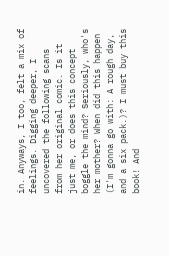in. Anyways, I too, felt a mix of feelings. Digging deeper, I uncovered the following scans from her original comic. Is it just me, or does this concept boggle the mind? Seriously, who's her mother? When did this happen (I'm gonna go with: A rough day, and a six pack.)? I must buy this book! And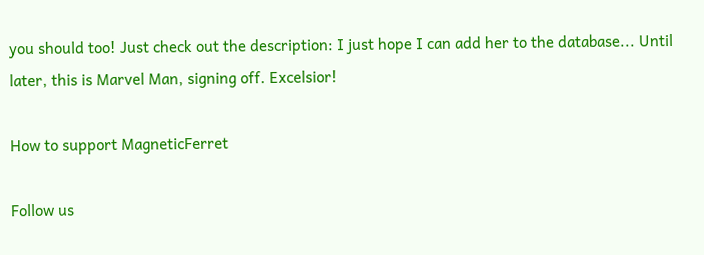you should too! Just check out the description: I just hope I can add her to the database... Until later, this is Marvel Man, signing off. Excelsior!

How to support MagneticFerret

Follow us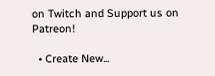on Twitch and Support us on Patreon!

  • Create New...